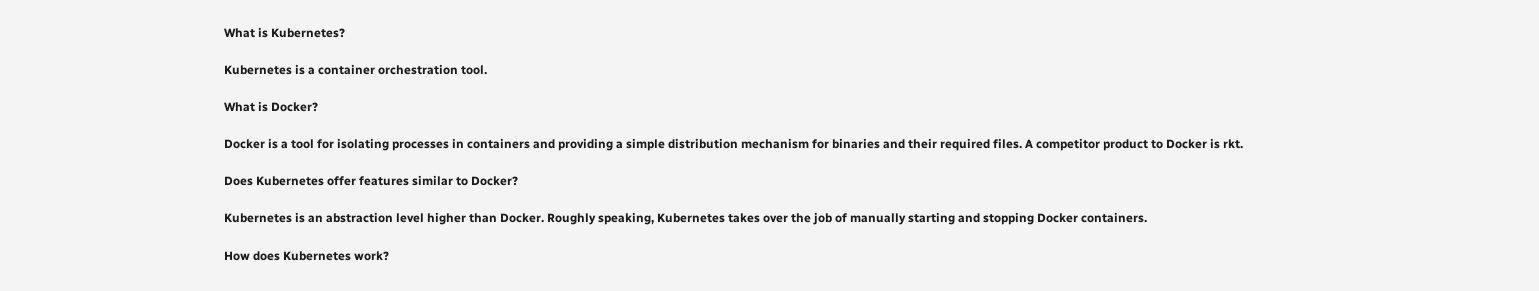What is Kubernetes?

Kubernetes is a container orchestration tool.

What is Docker?

Docker is a tool for isolating processes in containers and providing a simple distribution mechanism for binaries and their required files. A competitor product to Docker is rkt.

Does Kubernetes offer features similar to Docker?

Kubernetes is an abstraction level higher than Docker. Roughly speaking, Kubernetes takes over the job of manually starting and stopping Docker containers.

How does Kubernetes work?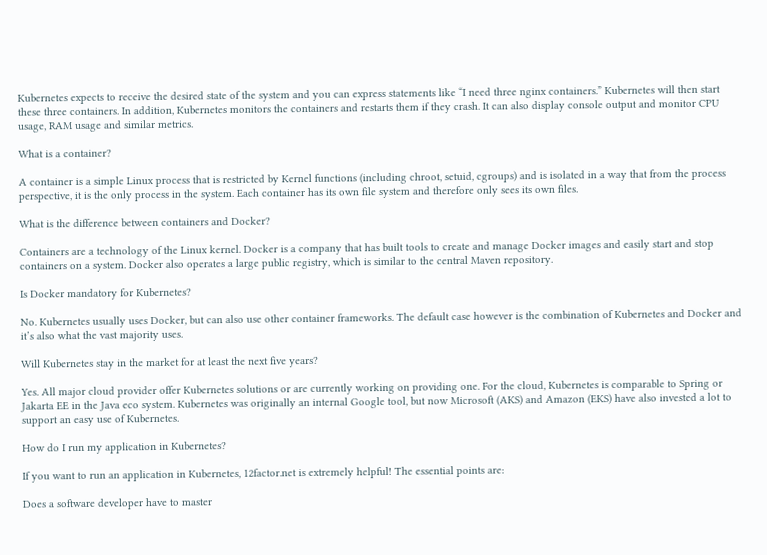Kubernetes expects to receive the desired state of the system and you can express statements like “I need three nginx containers.” Kubernetes will then start these three containers. In addition, Kubernetes monitors the containers and restarts them if they crash. It can also display console output and monitor CPU usage, RAM usage and similar metrics.

What is a container?

A container is a simple Linux process that is restricted by Kernel functions (including chroot, setuid, cgroups) and is isolated in a way that from the process perspective, it is the only process in the system. Each container has its own file system and therefore only sees its own files.

What is the difference between containers and Docker?

Containers are a technology of the Linux kernel. Docker is a company that has built tools to create and manage Docker images and easily start and stop containers on a system. Docker also operates a large public registry, which is similar to the central Maven repository.

Is Docker mandatory for Kubernetes?

No. Kubernetes usually uses Docker, but can also use other container frameworks. The default case however is the combination of Kubernetes and Docker and it’s also what the vast majority uses.

Will Kubernetes stay in the market for at least the next five years?

Yes. All major cloud provider offer Kubernetes solutions or are currently working on providing one. For the cloud, Kubernetes is comparable to Spring or Jakarta EE in the Java eco system. Kubernetes was originally an internal Google tool, but now Microsoft (AKS) and Amazon (EKS) have also invested a lot to support an easy use of Kubernetes.

How do I run my application in Kubernetes?

If you want to run an application in Kubernetes, 12factor.net is extremely helpful! The essential points are:

Does a software developer have to master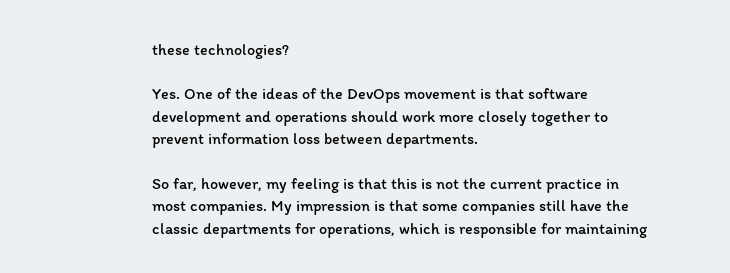these technologies?

Yes. One of the ideas of the DevOps movement is that software development and operations should work more closely together to prevent information loss between departments.

So far, however, my feeling is that this is not the current practice in most companies. My impression is that some companies still have the classic departments for operations, which is responsible for maintaining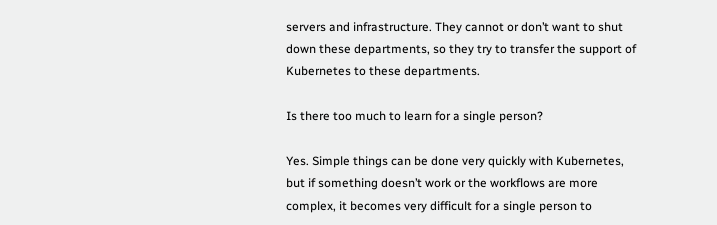servers and infrastructure. They cannot or don’t want to shut down these departments, so they try to transfer the support of Kubernetes to these departments.

Is there too much to learn for a single person?

Yes. Simple things can be done very quickly with Kubernetes, but if something doesn’t work or the workflows are more complex, it becomes very difficult for a single person to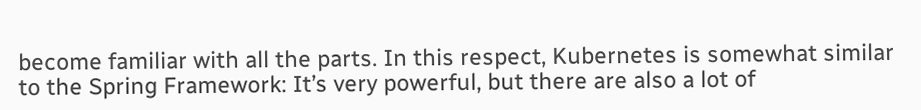become familiar with all the parts. In this respect, Kubernetes is somewhat similar to the Spring Framework: It’s very powerful, but there are also a lot of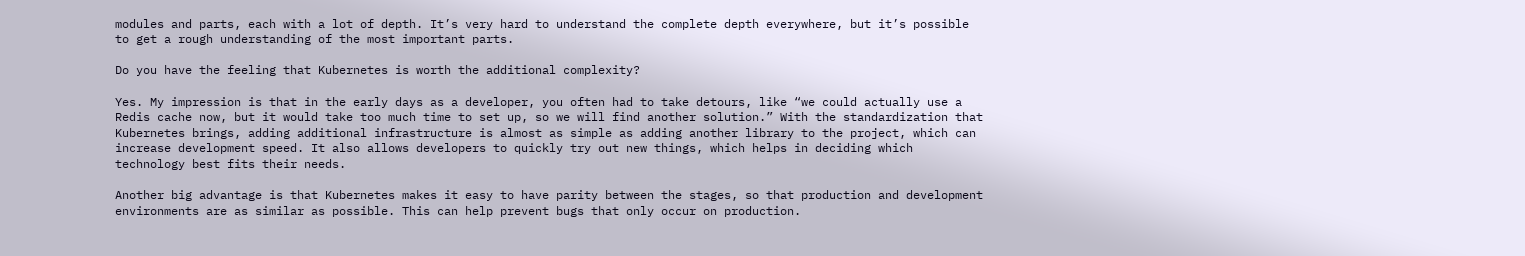modules and parts, each with a lot of depth. It’s very hard to understand the complete depth everywhere, but it’s possible to get a rough understanding of the most important parts.

Do you have the feeling that Kubernetes is worth the additional complexity?

Yes. My impression is that in the early days as a developer, you often had to take detours, like “we could actually use a Redis cache now, but it would take too much time to set up, so we will find another solution.” With the standardization that Kubernetes brings, adding additional infrastructure is almost as simple as adding another library to the project, which can increase development speed. It also allows developers to quickly try out new things, which helps in deciding which technology best fits their needs.

Another big advantage is that Kubernetes makes it easy to have parity between the stages, so that production and development environments are as similar as possible. This can help prevent bugs that only occur on production.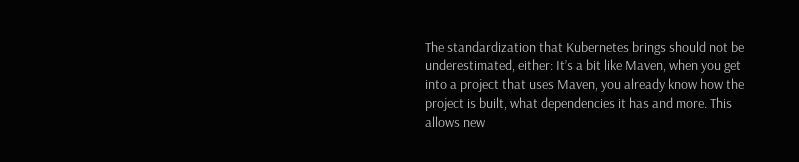The standardization that Kubernetes brings should not be underestimated, either: It’s a bit like Maven, when you get into a project that uses Maven, you already know how the project is built, what dependencies it has and more. This allows new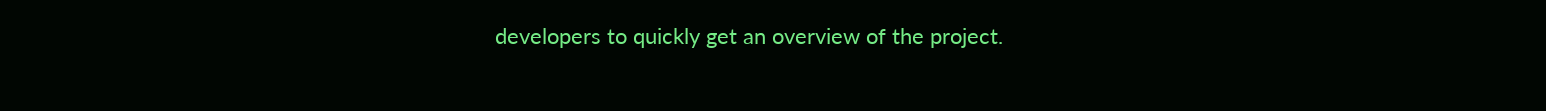developers to quickly get an overview of the project.